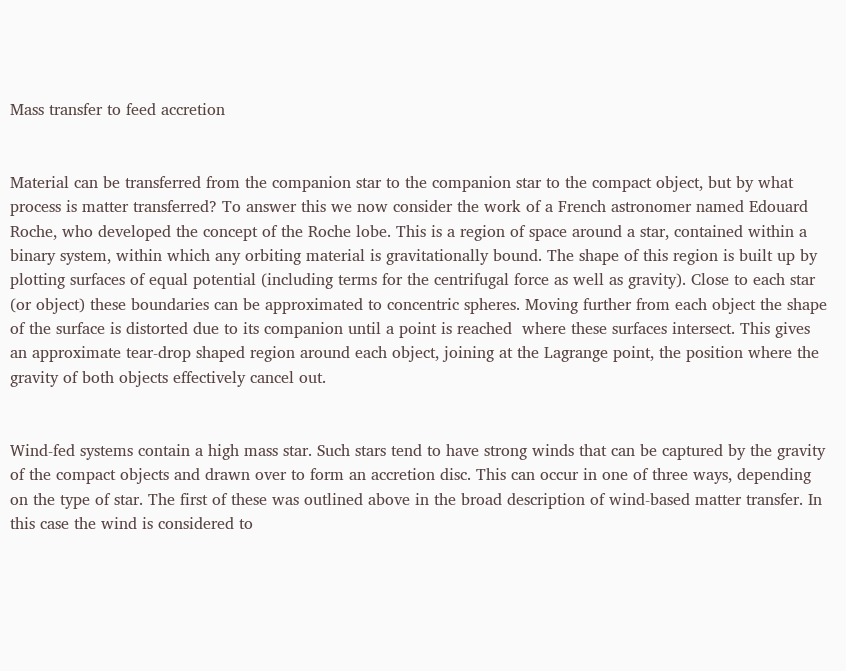Mass transfer to feed accretion


Material can be transferred from the companion star to the companion star to the compact object, but by what process is matter transferred? To answer this we now consider the work of a French astronomer named Edouard Roche, who developed the concept of the Roche lobe. This is a region of space around a star, contained within a binary system, within which any orbiting material is gravitationally bound. The shape of this region is built up by plotting surfaces of equal potential (including terms for the centrifugal force as well as gravity). Close to each star (or object) these boundaries can be approximated to concentric spheres. Moving further from each object the shape of the surface is distorted due to its companion until a point is reached  where these surfaces intersect. This gives an approximate tear-drop shaped region around each object, joining at the Lagrange point, the position where the gravity of both objects effectively cancel out.


Wind-fed systems contain a high mass star. Such stars tend to have strong winds that can be captured by the gravity of the compact objects and drawn over to form an accretion disc. This can occur in one of three ways, depending on the type of star. The first of these was outlined above in the broad description of wind-based matter transfer. In this case the wind is considered to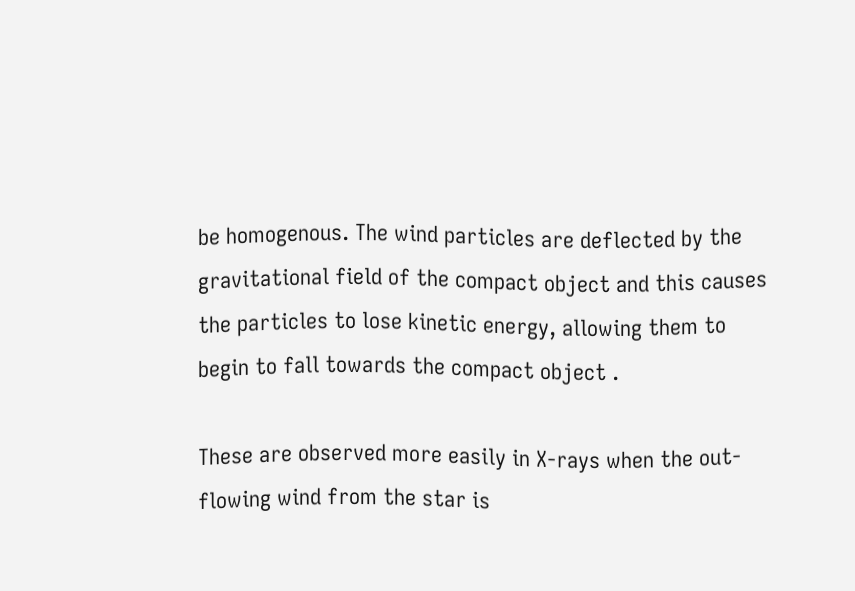be homogenous. The wind particles are deflected by the gravitational field of the compact object and this causes the particles to lose kinetic energy, allowing them to begin to fall towards the compact object .

These are observed more easily in X-rays when the out-flowing wind from the star is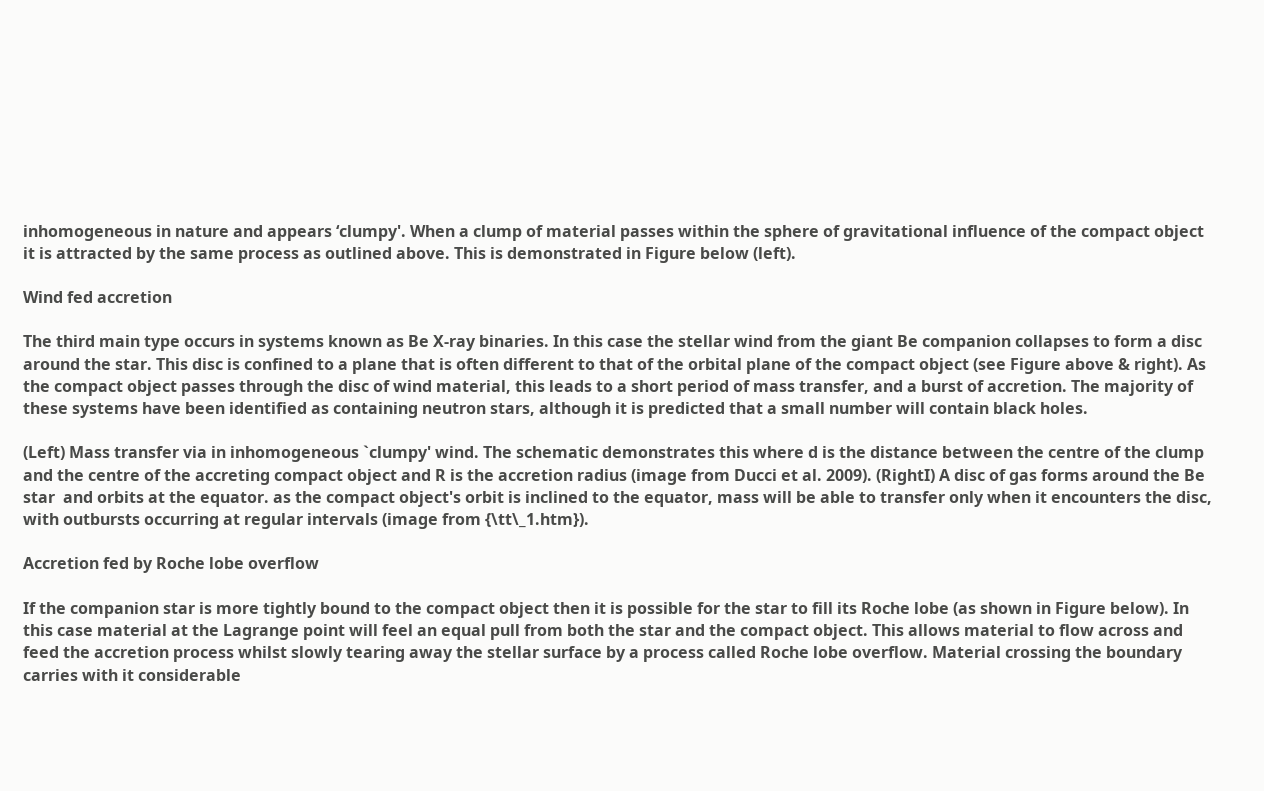inhomogeneous in nature and appears ‘clumpy'. When a clump of material passes within the sphere of gravitational influence of the compact object it is attracted by the same process as outlined above. This is demonstrated in Figure below (left).

Wind fed accretion

The third main type occurs in systems known as Be X-ray binaries. In this case the stellar wind from the giant Be companion collapses to form a disc around the star. This disc is confined to a plane that is often different to that of the orbital plane of the compact object (see Figure above & right). As the compact object passes through the disc of wind material, this leads to a short period of mass transfer, and a burst of accretion. The majority of these systems have been identified as containing neutron stars, although it is predicted that a small number will contain black holes.

(Left) Mass transfer via in inhomogeneous `clumpy' wind. The schematic demonstrates this where d is the distance between the centre of the clump and the centre of the accreting compact object and R is the accretion radius (image from Ducci et al. 2009). (RightI) A disc of gas forms around the Be star  and orbits at the equator. as the compact object's orbit is inclined to the equator, mass will be able to transfer only when it encounters the disc, with outbursts occurring at regular intervals (image from {\tt\_1.htm}).

Accretion fed by Roche lobe overflow

If the companion star is more tightly bound to the compact object then it is possible for the star to fill its Roche lobe (as shown in Figure below). In this case material at the Lagrange point will feel an equal pull from both the star and the compact object. This allows material to flow across and feed the accretion process whilst slowly tearing away the stellar surface by a process called Roche lobe overflow. Material crossing the boundary carries with it considerable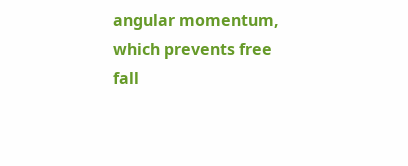angular momentum,  which prevents free fall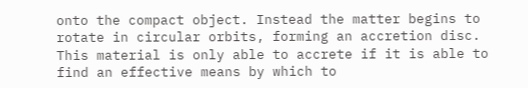onto the compact object. Instead the matter begins to rotate in circular orbits, forming an accretion disc. This material is only able to accrete if it is able to find an effective means by which to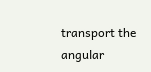transport the angular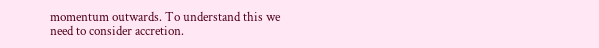momentum outwards. To understand this we need to consider accretion.